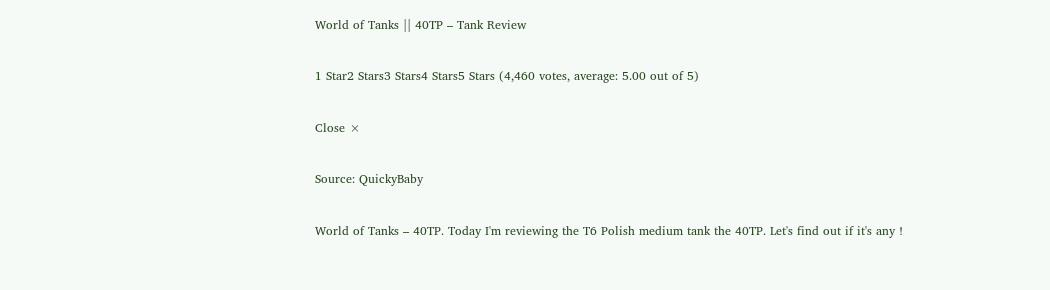World of Tanks || 40TP – Tank Review

1 Star2 Stars3 Stars4 Stars5 Stars (4,460 votes, average: 5.00 out of 5)

Close ×

Source: QuickyBaby

World of Tanks – 40TP. Today I'm reviewing the T6 Polish medium tank the 40TP. Let's find out if it's any !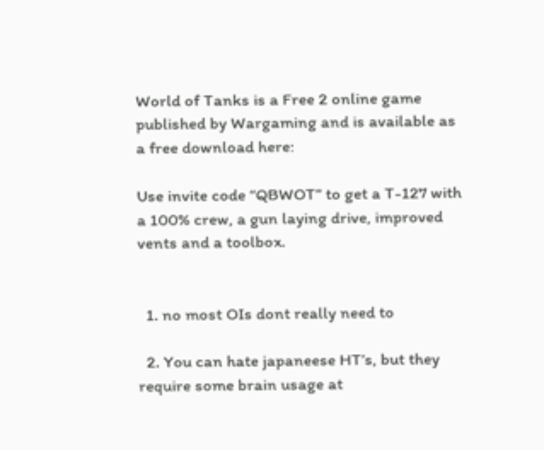World of Tanks is a Free 2 online game published by Wargaming and is available as a free download here:

Use invite code “QBWOT” to get a T-127 with a 100% crew, a gun laying drive, improved vents and a toolbox.


  1. no most OIs dont really need to

  2. You can hate japaneese HT’s, but they require some brain usage at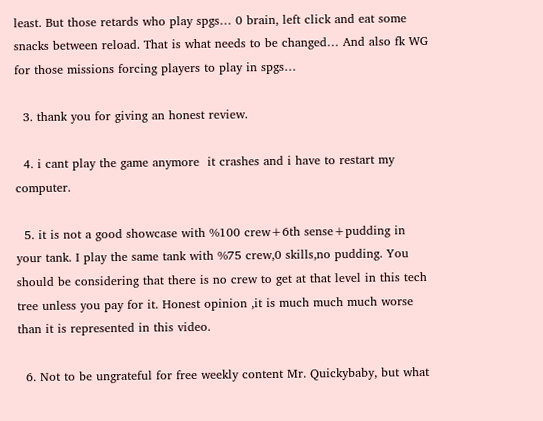least. But those retards who play spgs… 0 brain, left click and eat some snacks between reload. That is what needs to be changed… And also fk WG for those missions forcing players to play in spgs…

  3. thank you for giving an honest review.

  4. i cant play the game anymore  it crashes and i have to restart my computer.

  5. it is not a good showcase with %100 crew+6th sense+pudding in your tank. I play the same tank with %75 crew,0 skills,no pudding. You should be considering that there is no crew to get at that level in this tech tree unless you pay for it. Honest opinion ,it is much much much worse than it is represented in this video.

  6. Not to be ungrateful for free weekly content Mr. Quickybaby, but what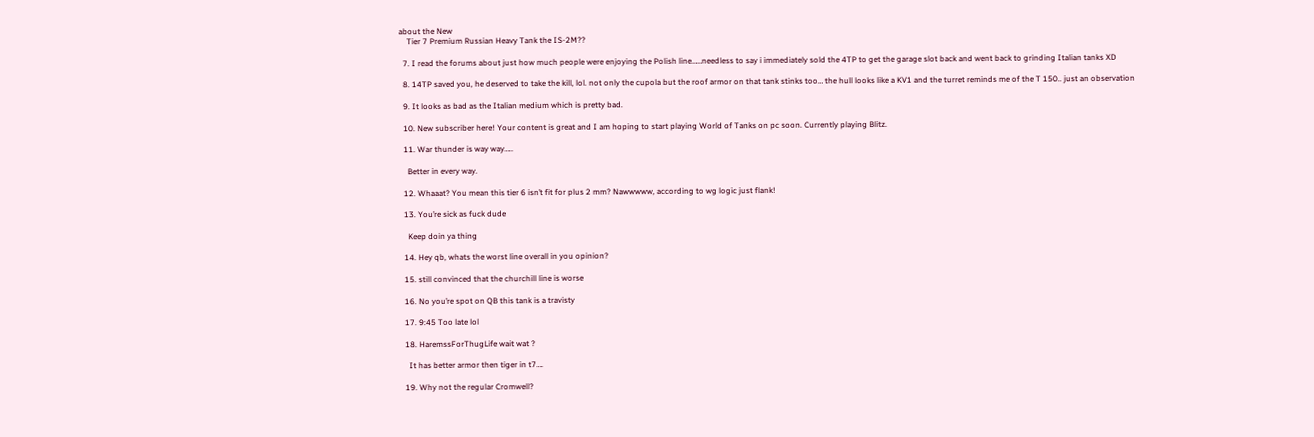about the New
    Tier 7 Premium Russian Heavy Tank the IS-2M??

  7. I read the forums about just how much people were enjoying the Polish line……needless to say i immediately sold the 4TP to get the garage slot back and went back to grinding Italian tanks XD

  8. 14TP saved you, he deserved to take the kill, lol. not only the cupola but the roof armor on that tank stinks too… the hull looks like a KV1 and the turret reminds me of the T 150.. just an observation

  9. It looks as bad as the Italian medium which is pretty bad.

  10. New subscriber here! Your content is great and I am hoping to start playing World of Tanks on pc soon. Currently playing Blitz.

  11. War thunder is way way…..

    Better in every way.

  12. Whaaat? You mean this tier 6 isn’t fit for plus 2 mm? Nawwwww, according to wg logic just flank!

  13. You’re sick as fuck dude

    Keep doin ya thing

  14. Hey qb, whats the worst line overall in you opinion?

  15. still convinced that the churchill line is worse

  16. No you’re spot on QB this tank is a travisty

  17. 9:45 Too late lol

  18. HaremssForThugLife wait wat ?

    It has better armor then tiger in t7….

  19. Why not the regular Cromwell?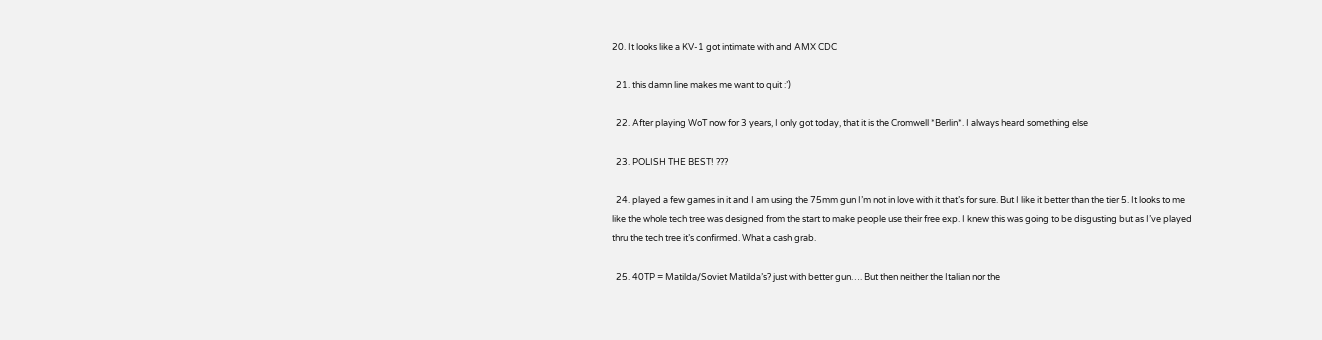20. It looks like a KV-1 got intimate with and AMX CDC

  21. this damn line makes me want to quit :’)

  22. After playing WoT now for 3 years, I only got today, that it is the Cromwell *Berlin*. I always heard something else

  23. POLISH THE BEST! ???

  24. played a few games in it and I am using the 75mm gun I’m not in love with it that’s for sure. But I like it better than the tier 5. It looks to me like the whole tech tree was designed from the start to make people use their free exp. I knew this was going to be disgusting but as I’ve played thru the tech tree it’s confirmed. What a cash grab.

  25. 40TP = Matilda/Soviet Matilda’s? just with better gun…. But then neither the Italian nor the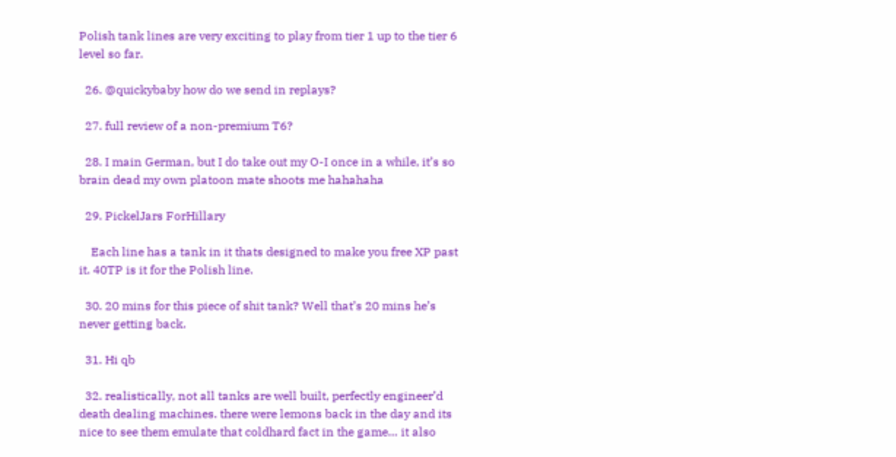Polish tank lines are very exciting to play from tier 1 up to the tier 6 level so far.

  26. @quickybaby how do we send in replays?

  27. full review of a non-premium T6?

  28. I main German, but I do take out my O-I once in a while, it’s so brain dead my own platoon mate shoots me hahahaha

  29. PickelJars ForHillary

    Each line has a tank in it thats designed to make you free XP past it. 40TP is it for the Polish line.

  30. 20 mins for this piece of shit tank? Well that’s 20 mins he’s never getting back.

  31. Hi qb

  32. realistically, not all tanks are well built, perfectly engineer’d death dealing machines. there were lemons back in the day and its nice to see them emulate that coldhard fact in the game… it also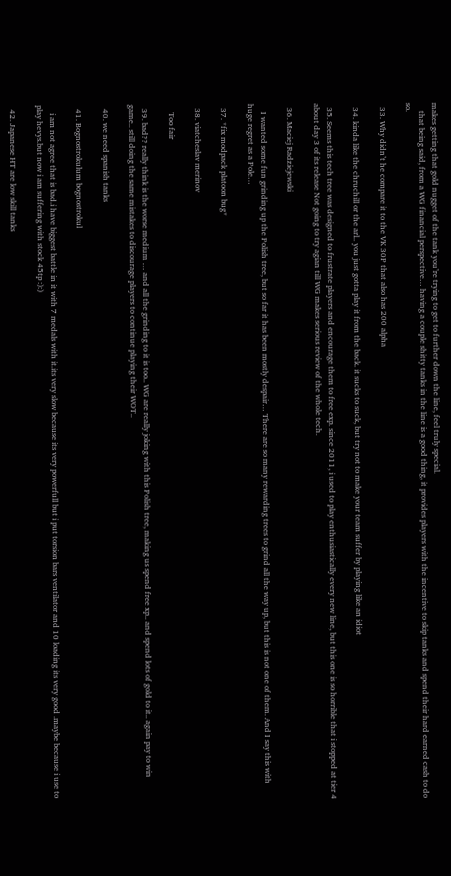makes getting that gold nugget of the tank you’re trying to get to further down the line, feel truly special.
    that being said, from a WG financial perspective… having a couple shitty tanks in the line is a good thing, it provides players with the incentive to skip tanks and spend their hard earned cash to do so.

  33. Why didn’t he compare it to the VK 30P that also has 200 alpha

  34. kinda like the chruchill or the arl.. you just gotta play it from the back. it sucks to suck, but try not to make your team suffer by playing like an idiot

  35. Seems this tech tree was designed to frustrate players and encourage them to free exp. since 2011, i used to play enthusiastically every new line, but this one is so horrible that i stopped at tier 4 about day 3 of its release Not going to try agian till WG makes serious review of the whole tech.

  36. Maciej Radziejewski

    I wanted some fun grinding up the Polish tree, but so far it has been mostly despair… There are so many rewarding trees to grind all the way up, but this is not one of them. And I say this with huge regret as a Pole…

  37. *fix modpack platoon bug*

  38. viatcheslav merinov

    Too fair

  39. bad?? really think is the worse medium … and all the grinding to it is too.. WG are really joking with this Polish tree, making us spend free xp.. and spend lots of gold to it.. again pay to win game.. still doing the same mistakes to discourage players to continue playing their WOT..

  40. we need spanish tanks

  41. Bognostrokulum bognostrokul

    i am not agree that is bad.i have biggest battle in it with 7 medals with it.its very slow because its very powerfull but i put torsion bars ventilator and 10 loading its very good .maybe because i use to play hevys.but now i am suffering with stock 45tp :):)

  42. Japanese HT are low skill tanks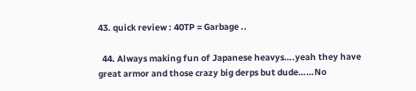43. quick review : 40TP = Garbage ..

  44. Always making fun of Japanese heavys….yeah they have great armor and those crazy big derps but dude……No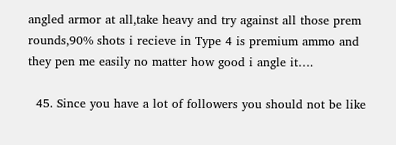angled armor at all,take heavy and try against all those prem rounds,90% shots i recieve in Type 4 is premium ammo and they pen me easily no matter how good i angle it….

  45. Since you have a lot of followers you should not be like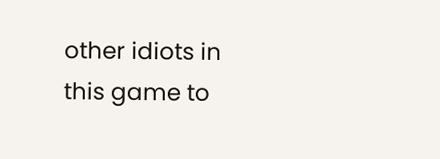other idiots in this game to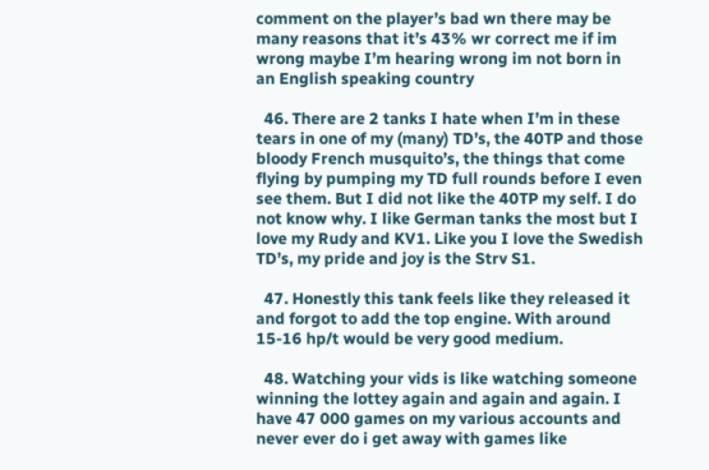comment on the player’s bad wn there may be many reasons that it’s 43% wr correct me if im wrong maybe I’m hearing wrong im not born in an English speaking country

  46. There are 2 tanks I hate when I’m in these tears in one of my (many) TD’s, the 40TP and those bloody French musquito’s, the things that come flying by pumping my TD full rounds before I even see them. But I did not like the 40TP my self. I do not know why. I like German tanks the most but I love my Rudy and KV1. Like you I love the Swedish TD’s, my pride and joy is the Strv S1.

  47. Honestly this tank feels like they released it and forgot to add the top engine. With around 15-16 hp/t would be very good medium.

  48. Watching your vids is like watching someone winning the lottey again and again and again. I have 47 000 games on my various accounts and never ever do i get away with games like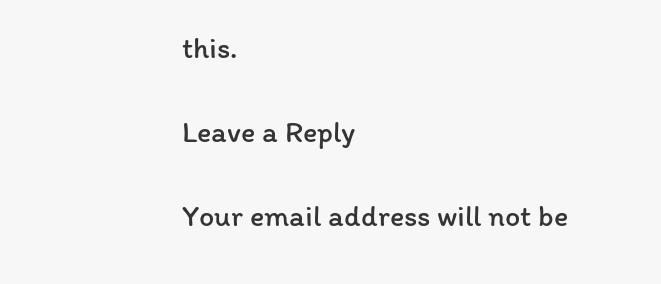this.

Leave a Reply

Your email address will not be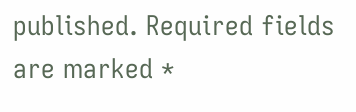published. Required fields are marked *